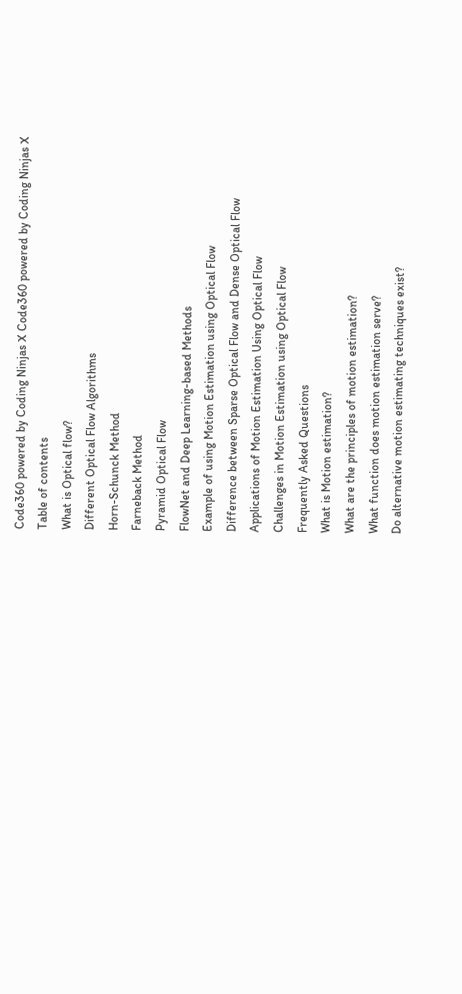Code360 powered by Coding Ninjas X Code360 powered by Coding Ninjas X
Table of contents
What is Optical flow?
Different Optical Flow Algorithms
Horn-Schunck Method
Farneback Method
Pyramid Optical Flow
FlowNet and Deep Learning-based Methods
Example of using Motion Estimation using Optical Flow
Difference between Sparse Optical Flow and Dense Optical Flow
Applications of Motion Estimation Using Optical Flow
Challenges in Motion Estimation using Optical Flow
Frequently Asked Questions
What is Motion estimation?
What are the principles of motion estimation?
What function does motion estimation serve?
Do alternative motion estimating techniques exist?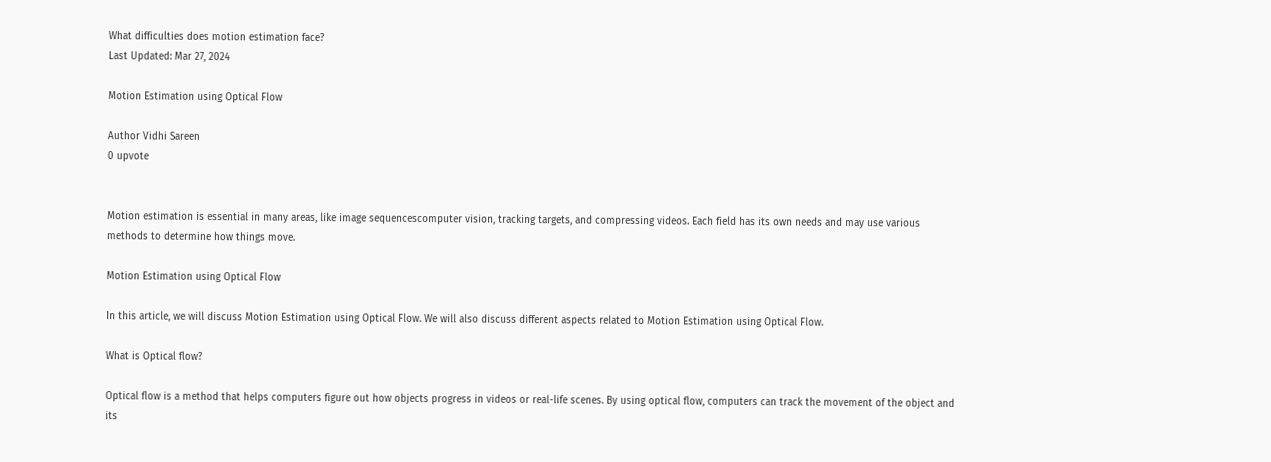What difficulties does motion estimation face?
Last Updated: Mar 27, 2024

Motion Estimation using Optical Flow

Author Vidhi Sareen
0 upvote


Motion estimation is essential in many areas, like image sequencescomputer vision, tracking targets, and compressing videos. Each field has its own needs and may use various methods to determine how things move.

Motion Estimation using Optical Flow

In this article, we will discuss Motion Estimation using Optical Flow. We will also discuss different aspects related to Motion Estimation using Optical Flow.

What is Optical flow?

Optical flow is a method that helps computers figure out how objects progress in videos or real-life scenes. By using optical flow, computers can track the movement of the object and its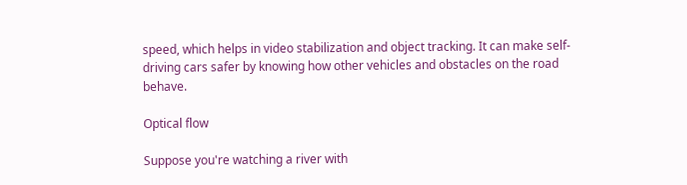speed, which helps in video stabilization and object tracking. It can make self-driving cars safer by knowing how other vehicles and obstacles on the road behave.

Optical flow

Suppose you're watching a river with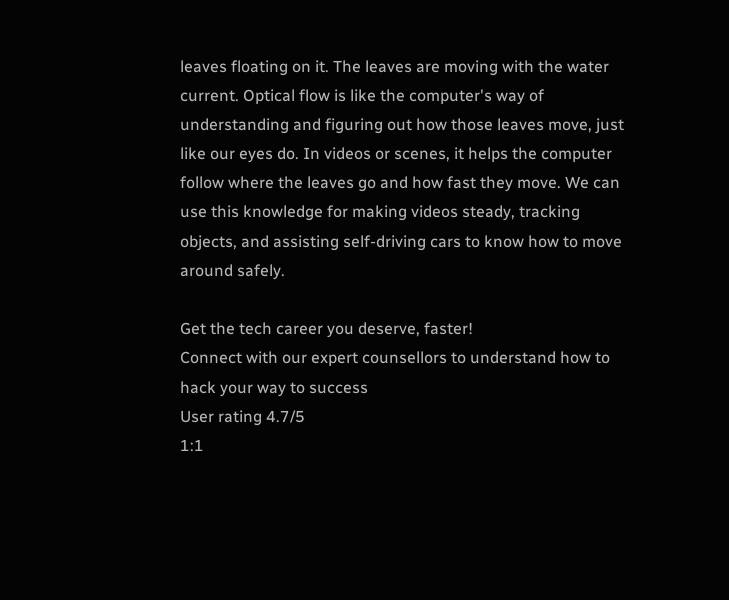leaves floating on it. The leaves are moving with the water current. Optical flow is like the computer's way of understanding and figuring out how those leaves move, just like our eyes do. In videos or scenes, it helps the computer follow where the leaves go and how fast they move. We can use this knowledge for making videos steady, tracking objects, and assisting self-driving cars to know how to move around safely.

Get the tech career you deserve, faster!
Connect with our expert counsellors to understand how to hack your way to success
User rating 4.7/5
1:1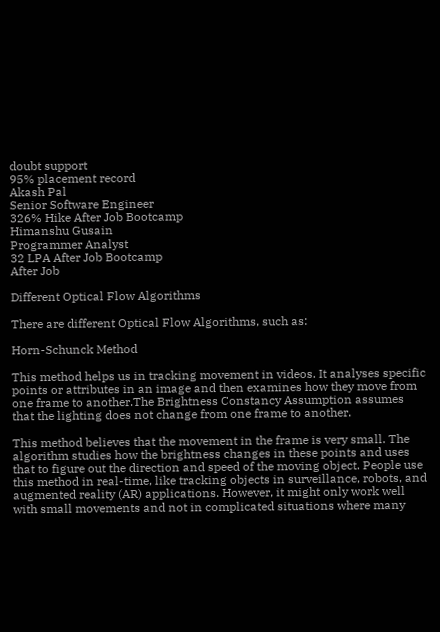doubt support
95% placement record
Akash Pal
Senior Software Engineer
326% Hike After Job Bootcamp
Himanshu Gusain
Programmer Analyst
32 LPA After Job Bootcamp
After Job

Different Optical Flow Algorithms

There are different Optical Flow Algorithms, such as:

Horn-Schunck Method

This method helps us in tracking movement in videos. It analyses specific points or attributes in an image and then examines how they move from one frame to another.The Brightness Constancy Assumption assumes that the lighting does not change from one frame to another.

This method believes that the movement in the frame is very small. The algorithm studies how the brightness changes in these points and uses that to figure out the direction and speed of the moving object. People use this method in real-time, like tracking objects in surveillance, robots, and augmented reality (AR) applications. However, it might only work well with small movements and not in complicated situations where many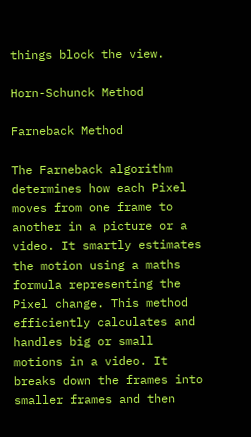things block the view.

Horn-Schunck Method

Farneback Method

The Farneback algorithm determines how each Pixel moves from one frame to another in a picture or a video. It smartly estimates the motion using a maths formula representing the Pixel change. This method efficiently calculates and handles big or small motions in a video. It breaks down the frames into smaller frames and then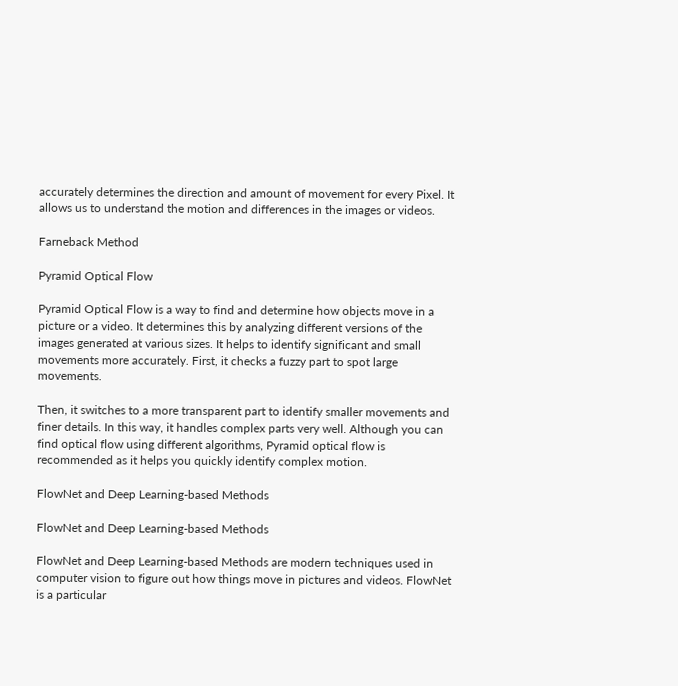accurately determines the direction and amount of movement for every Pixel. It allows us to understand the motion and differences in the images or videos.

Farneback Method

Pyramid Optical Flow

Pyramid Optical Flow is a way to find and determine how objects move in a picture or a video. It determines this by analyzing different versions of the images generated at various sizes. It helps to identify significant and small movements more accurately. First, it checks a fuzzy part to spot large movements.

Then, it switches to a more transparent part to identify smaller movements and finer details. In this way, it handles complex parts very well. Although you can find optical flow using different algorithms, Pyramid optical flow is recommended as it helps you quickly identify complex motion.

FlowNet and Deep Learning-based Methods

FlowNet and Deep Learning-based Methods

FlowNet and Deep Learning-based Methods are modern techniques used in computer vision to figure out how things move in pictures and videos. FlowNet is a particular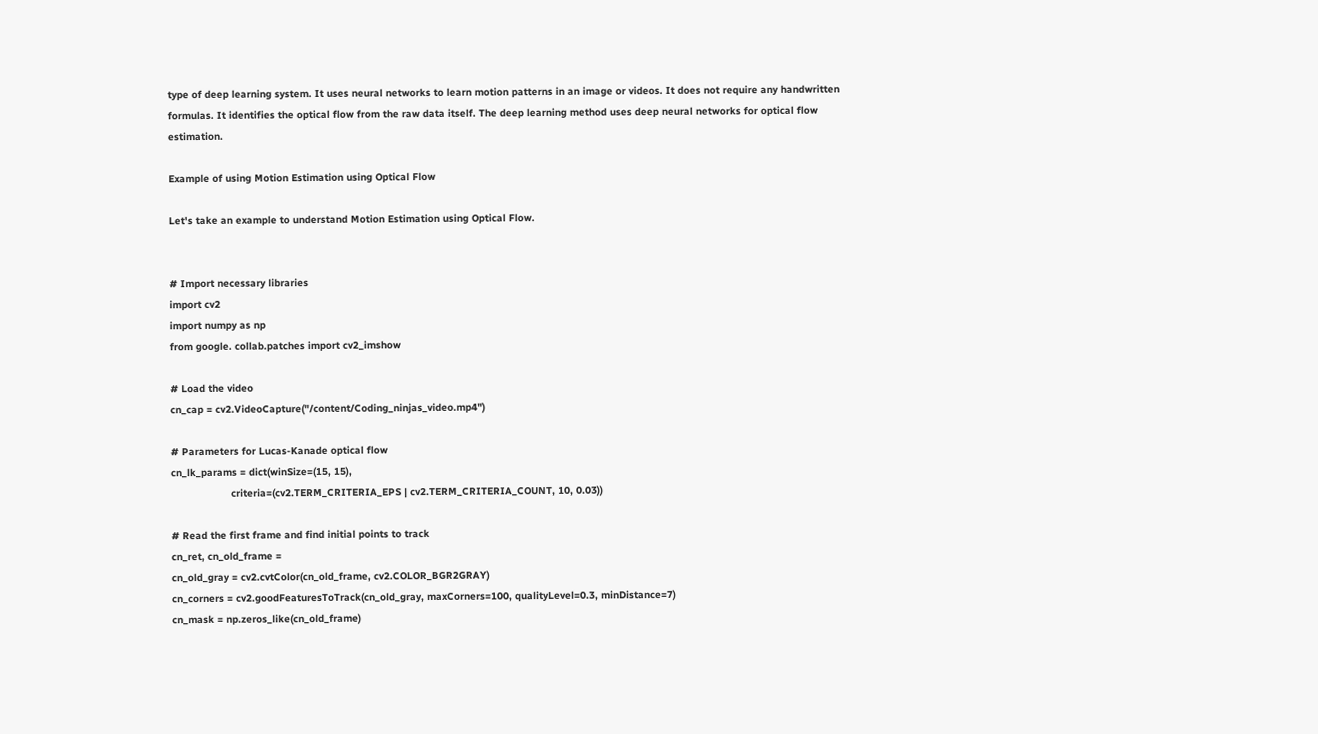type of deep learning system. It uses neural networks to learn motion patterns in an image or videos. It does not require any handwritten formulas. It identifies the optical flow from the raw data itself. The deep learning method uses deep neural networks for optical flow estimation.

Example of using Motion Estimation using Optical Flow

Let's take an example to understand Motion Estimation using Optical Flow.


# Import necessary libraries
import cv2
import numpy as np
from google. collab.patches import cv2_imshow

# Load the video
cn_cap = cv2.VideoCapture("/content/Coding_ninjas_video.mp4")

# Parameters for Lucas-Kanade optical flow
cn_lk_params = dict(winSize=(15, 15),
                    criteria=(cv2.TERM_CRITERIA_EPS | cv2.TERM_CRITERIA_COUNT, 10, 0.03))

# Read the first frame and find initial points to track
cn_ret, cn_old_frame =
cn_old_gray = cv2.cvtColor(cn_old_frame, cv2.COLOR_BGR2GRAY)
cn_corners = cv2.goodFeaturesToTrack(cn_old_gray, maxCorners=100, qualityLevel=0.3, minDistance=7)
cn_mask = np.zeros_like(cn_old_frame)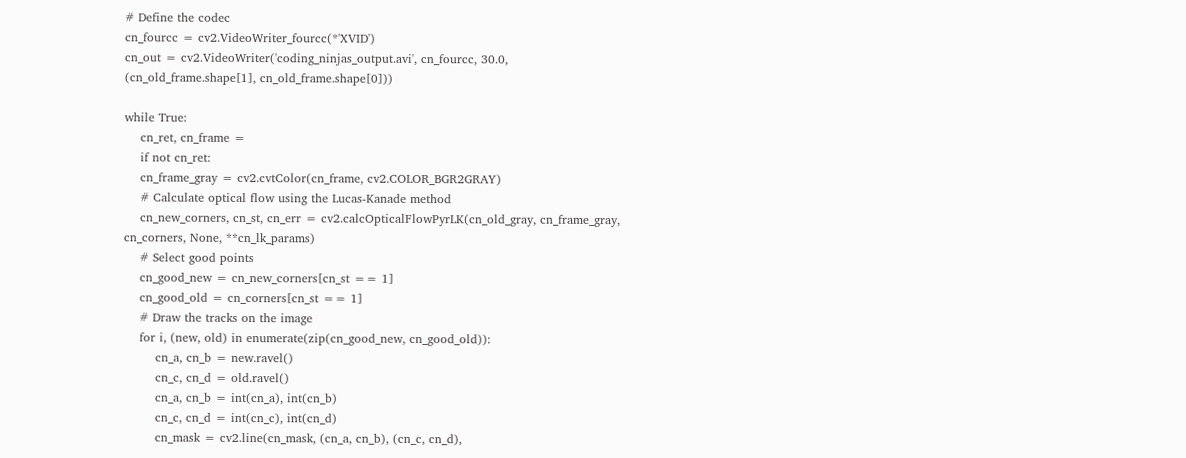# Define the codec
cn_fourcc = cv2.VideoWriter_fourcc(*'XVID')
cn_out = cv2.VideoWriter('coding_ninjas_output.avi', cn_fourcc, 30.0, (cn_old_frame.shape[1], cn_old_frame.shape[0]))

while True:
    cn_ret, cn_frame =
    if not cn_ret:
    cn_frame_gray = cv2.cvtColor(cn_frame, cv2.COLOR_BGR2GRAY)
    # Calculate optical flow using the Lucas-Kanade method
    cn_new_corners, cn_st, cn_err = cv2.calcOpticalFlowPyrLK(cn_old_gray, cn_frame_gray, cn_corners, None, **cn_lk_params)
    # Select good points
    cn_good_new = cn_new_corners[cn_st == 1]
    cn_good_old = cn_corners[cn_st == 1]
    # Draw the tracks on the image
    for i, (new, old) in enumerate(zip(cn_good_new, cn_good_old)):
        cn_a, cn_b = new.ravel()
        cn_c, cn_d = old.ravel()
        cn_a, cn_b = int(cn_a), int(cn_b)
        cn_c, cn_d = int(cn_c), int(cn_d)
        cn_mask = cv2.line(cn_mask, (cn_a, cn_b), (cn_c, cn_d),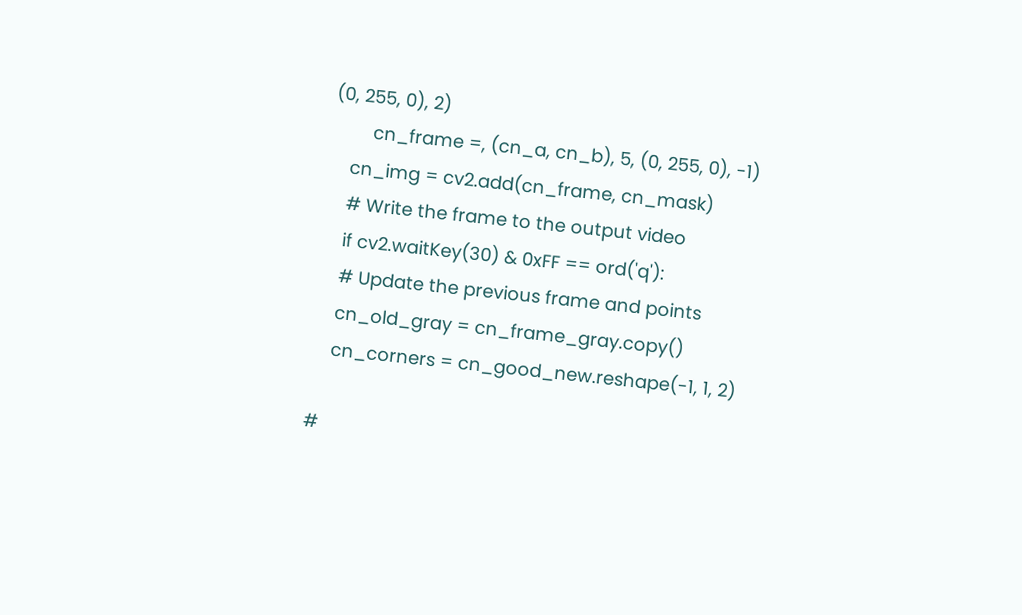(0, 255, 0), 2)
        cn_frame =, (cn_a, cn_b), 5, (0, 255, 0), -1)
    cn_img = cv2.add(cn_frame, cn_mask)
    # Write the frame to the output video
    if cv2.waitKey(30) & 0xFF == ord('q'):
    # Update the previous frame and points
    cn_old_gray = cn_frame_gray.copy()
    cn_corners = cn_good_new.reshape(-1, 1, 2)

#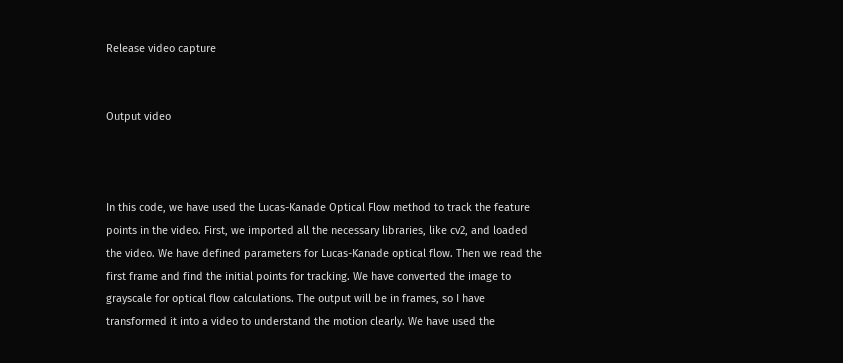Release video capture


Output video



In this code, we have used the Lucas-Kanade Optical Flow method to track the feature points in the video. First, we imported all the necessary libraries, like cv2, and loaded the video. We have defined parameters for Lucas-Kanade optical flow. Then we read the first frame and find the initial points for tracking. We have converted the image to grayscale for optical flow calculations. The output will be in frames, so I have transformed it into a video to understand the motion clearly. We have used the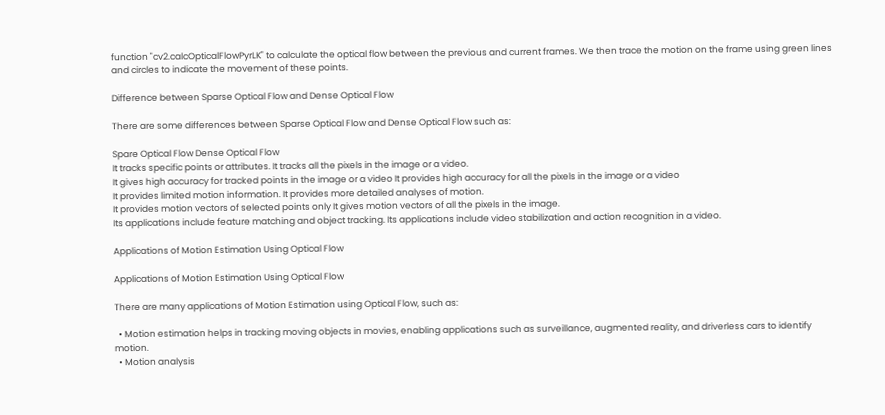function "cv2.calcOpticalFlowPyrLK" to calculate the optical flow between the previous and current frames. We then trace the motion on the frame using green lines and circles to indicate the movement of these points.

Difference between Sparse Optical Flow and Dense Optical Flow

There are some differences between Sparse Optical Flow and Dense Optical Flow such as:

Spare Optical Flow Dense Optical Flow
It tracks specific points or attributes. It tracks all the pixels in the image or a video.
It gives high accuracy for tracked points in the image or a video It provides high accuracy for all the pixels in the image or a video
It provides limited motion information. It provides more detailed analyses of motion.
It provides motion vectors of selected points only It gives motion vectors of all the pixels in the image.
Its applications include feature matching and object tracking. Its applications include video stabilization and action recognition in a video.

Applications of Motion Estimation Using Optical Flow

Applications of Motion Estimation Using Optical Flow

There are many applications of Motion Estimation using Optical Flow, such as:

  • Motion estimation helps in tracking moving objects in movies, enabling applications such as surveillance, augmented reality, and driverless cars to identify motion.
  • Motion analysis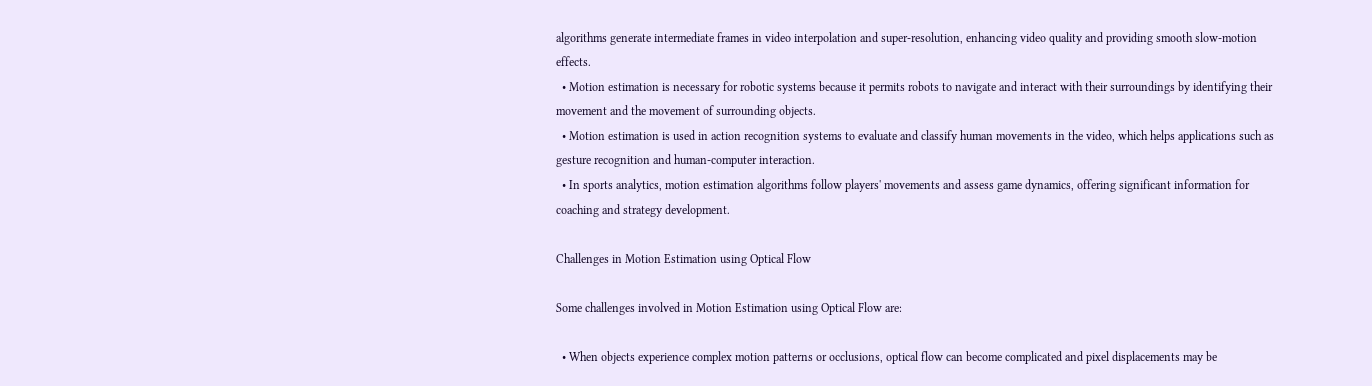algorithms generate intermediate frames in video interpolation and super-resolution, enhancing video quality and providing smooth slow-motion effects.
  • Motion estimation is necessary for robotic systems because it permits robots to navigate and interact with their surroundings by identifying their movement and the movement of surrounding objects.
  • Motion estimation is used in action recognition systems to evaluate and classify human movements in the video, which helps applications such as gesture recognition and human-computer interaction.
  • In sports analytics, motion estimation algorithms follow players' movements and assess game dynamics, offering significant information for coaching and strategy development.

Challenges in Motion Estimation using Optical Flow

Some challenges involved in Motion Estimation using Optical Flow are:

  • When objects experience complex motion patterns or occlusions, optical flow can become complicated and pixel displacements may be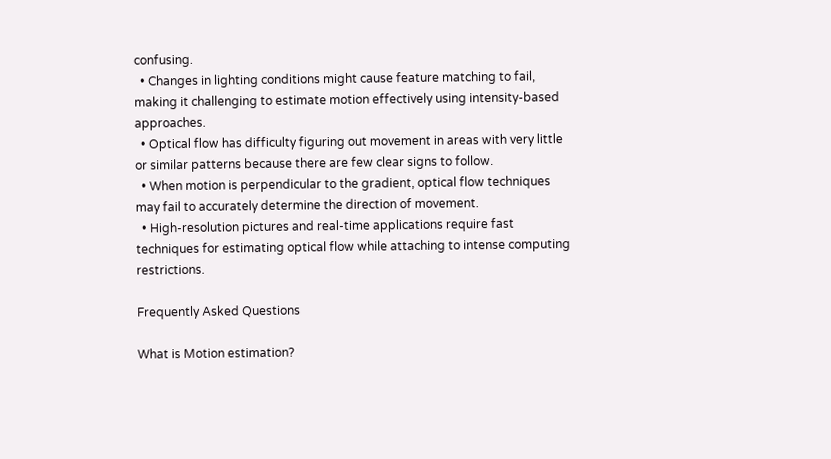confusing.
  • Changes in lighting conditions might cause feature matching to fail, making it challenging to estimate motion effectively using intensity-based approaches.
  • Optical flow has difficulty figuring out movement in areas with very little or similar patterns because there are few clear signs to follow.
  • When motion is perpendicular to the gradient, optical flow techniques may fail to accurately determine the direction of movement.
  • High-resolution pictures and real-time applications require fast techniques for estimating optical flow while attaching to intense computing restrictions.

Frequently Asked Questions

What is Motion estimation?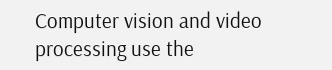Computer vision and video processing use the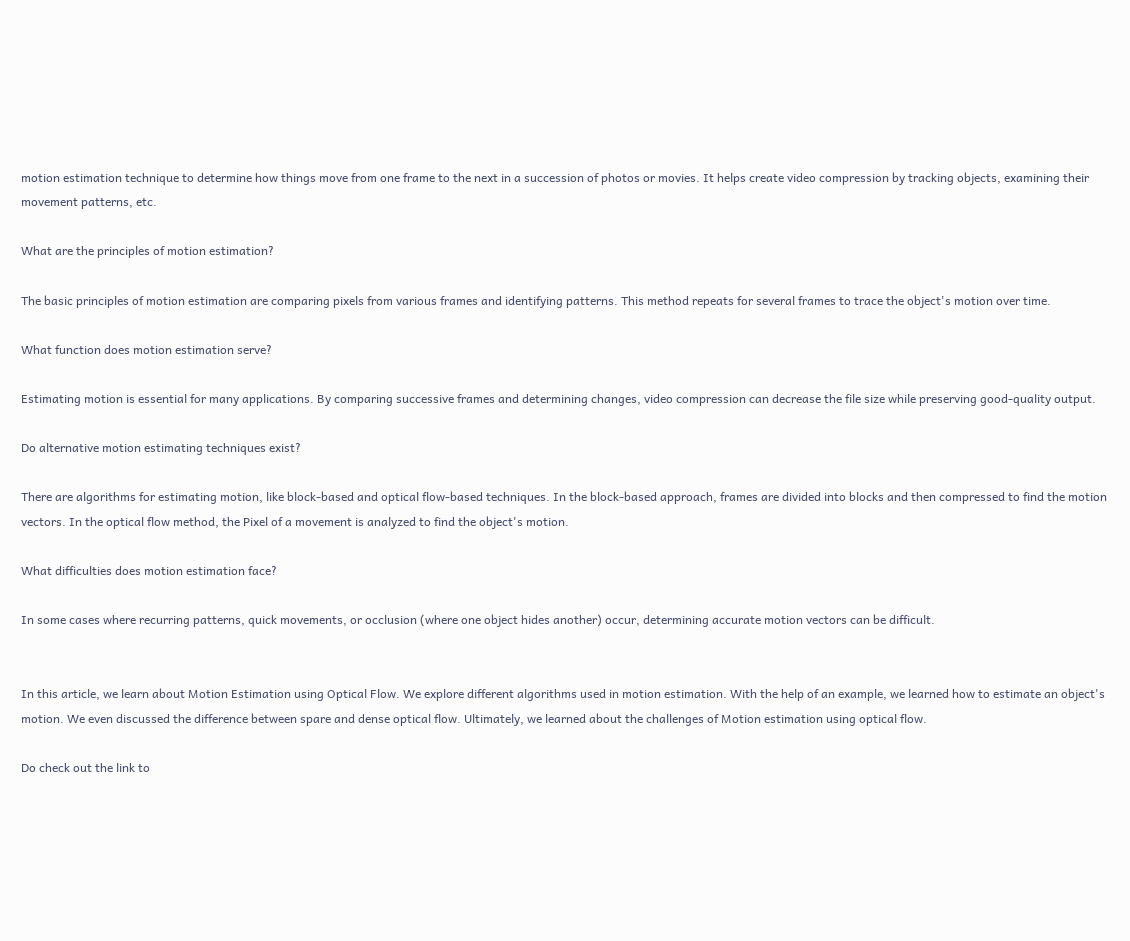motion estimation technique to determine how things move from one frame to the next in a succession of photos or movies. It helps create video compression by tracking objects, examining their movement patterns, etc.

What are the principles of motion estimation?

The basic principles of motion estimation are comparing pixels from various frames and identifying patterns. This method repeats for several frames to trace the object's motion over time.

What function does motion estimation serve?

Estimating motion is essential for many applications. By comparing successive frames and determining changes, video compression can decrease the file size while preserving good-quality output.

Do alternative motion estimating techniques exist?

There are algorithms for estimating motion, like block-based and optical flow-based techniques. In the block-based approach, frames are divided into blocks and then compressed to find the motion vectors. In the optical flow method, the Pixel of a movement is analyzed to find the object's motion.

What difficulties does motion estimation face?

In some cases where recurring patterns, quick movements, or occlusion (where one object hides another) occur, determining accurate motion vectors can be difficult.


In this article, we learn about Motion Estimation using Optical Flow. We explore different algorithms used in motion estimation. With the help of an example, we learned how to estimate an object's motion. We even discussed the difference between spare and dense optical flow. Ultimately, we learned about the challenges of Motion estimation using optical flow.

Do check out the link to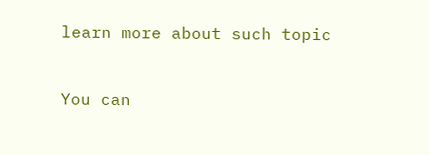learn more about such topic


You can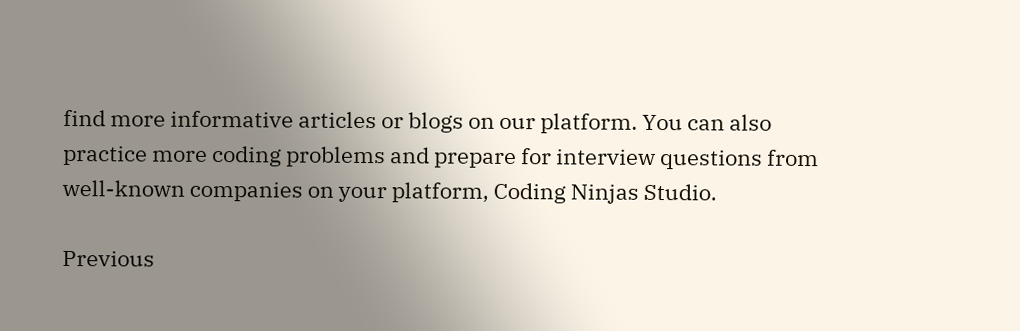find more informative articles or blogs on our platform. You can also practice more coding problems and prepare for interview questions from well-known companies on your platform, Coding Ninjas Studio.

Previous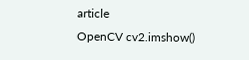article
OpenCV cv2.imshow()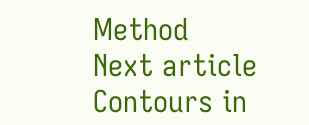Method
Next article
Contours in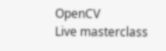OpenCV
Live masterclass